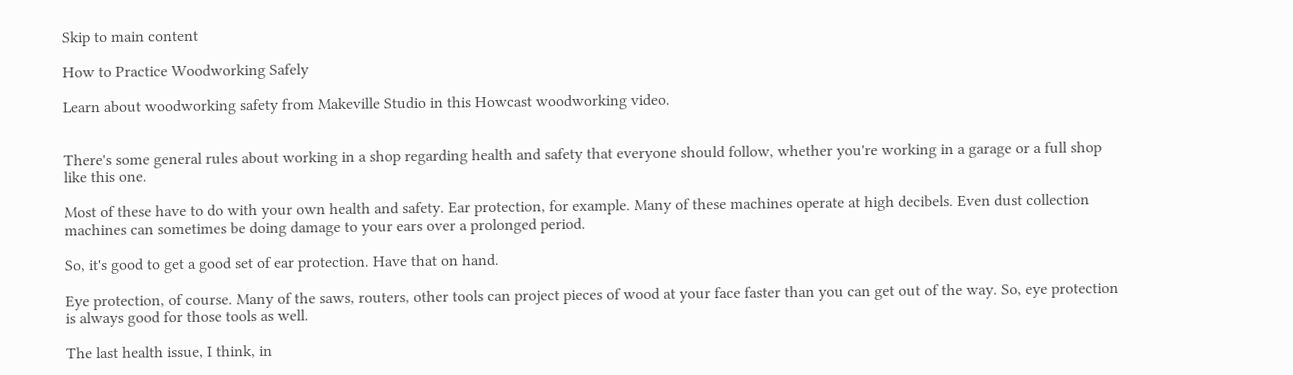Skip to main content

How to Practice Woodworking Safely

Learn about woodworking safety from Makeville Studio in this Howcast woodworking video.


There's some general rules about working in a shop regarding health and safety that everyone should follow, whether you're working in a garage or a full shop like this one.

Most of these have to do with your own health and safety. Ear protection, for example. Many of these machines operate at high decibels. Even dust collection machines can sometimes be doing damage to your ears over a prolonged period.

So, it's good to get a good set of ear protection. Have that on hand.

Eye protection, of course. Many of the saws, routers, other tools can project pieces of wood at your face faster than you can get out of the way. So, eye protection is always good for those tools as well.

The last health issue, I think, in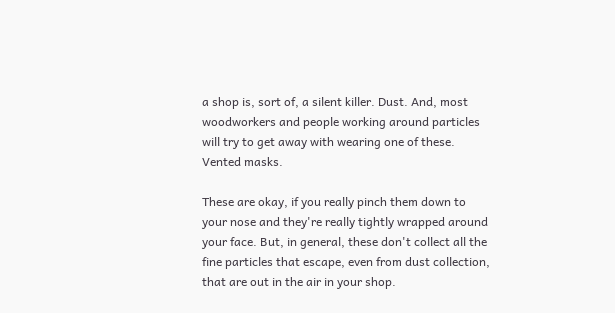a shop is, sort of, a silent killer. Dust. And, most woodworkers and people working around particles will try to get away with wearing one of these. Vented masks.

These are okay, if you really pinch them down to your nose and they're really tightly wrapped around your face. But, in general, these don't collect all the fine particles that escape, even from dust collection, that are out in the air in your shop.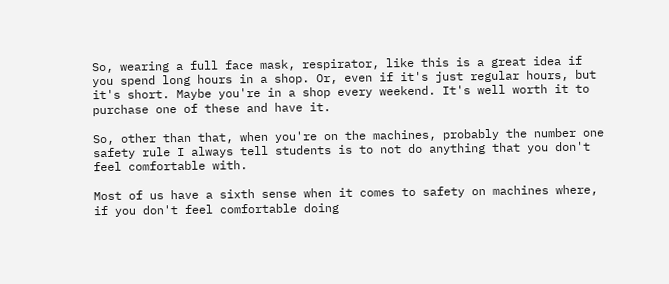So, wearing a full face mask, respirator, like this is a great idea if you spend long hours in a shop. Or, even if it's just regular hours, but it's short. Maybe you're in a shop every weekend. It's well worth it to purchase one of these and have it.

So, other than that, when you're on the machines, probably the number one safety rule I always tell students is to not do anything that you don't feel comfortable with.

Most of us have a sixth sense when it comes to safety on machines where, if you don't feel comfortable doing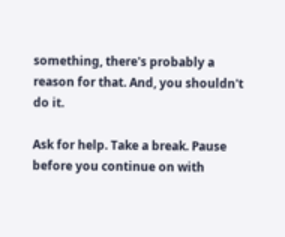something, there's probably a reason for that. And, you shouldn't do it.

Ask for help. Take a break. Pause before you continue on with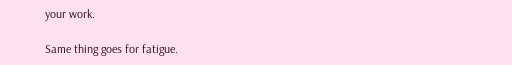your work.

Same thing goes for fatigue.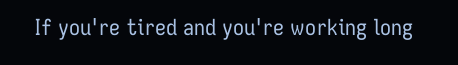If you're tired and you're working long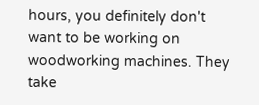hours, you definitely don't want to be working on woodworking machines. They take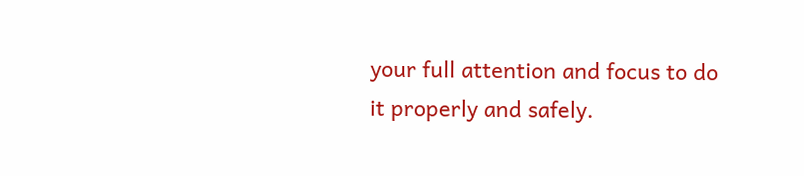your full attention and focus to do it properly and safely.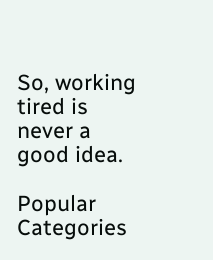So, working tired is never a good idea.

Popular Categories